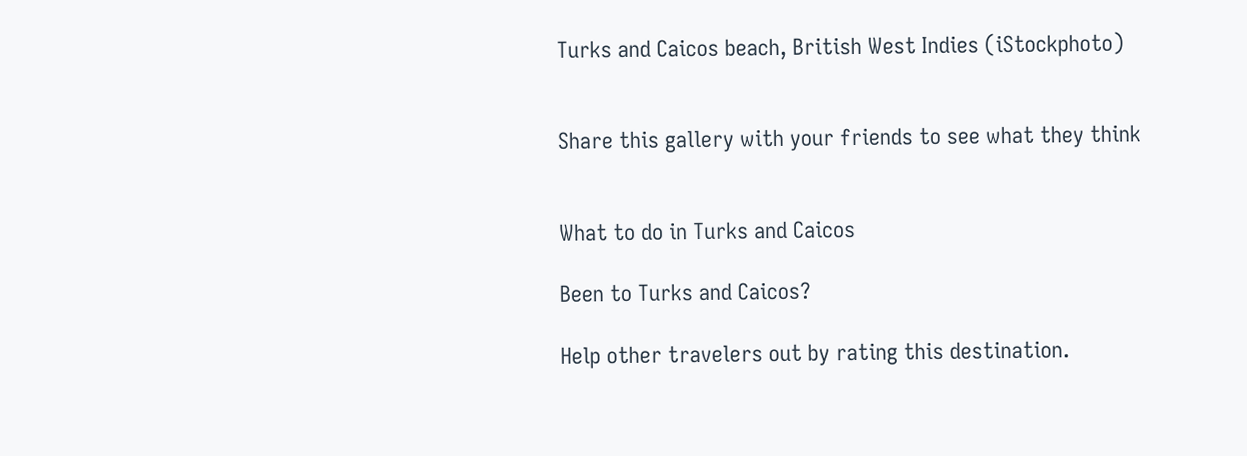Turks and Caicos beach, British West Indies (iStockphoto)


Share this gallery with your friends to see what they think


What to do in Turks and Caicos

Been to Turks and Caicos?

Help other travelers out by rating this destination.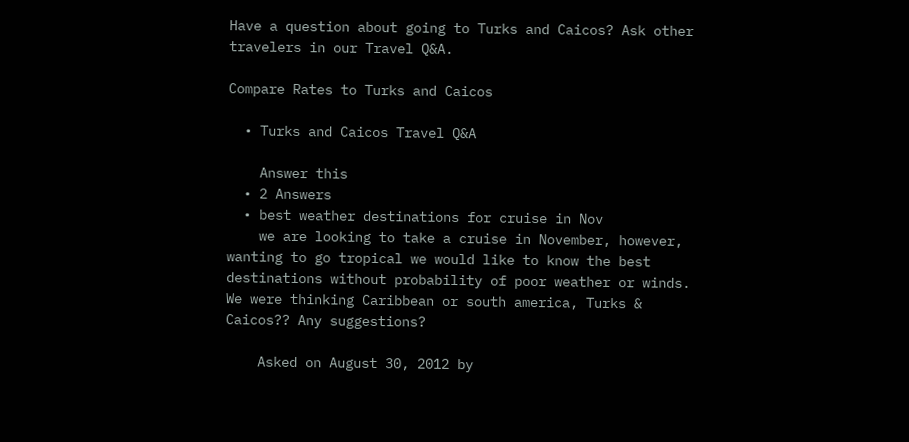Have a question about going to Turks and Caicos? Ask other travelers in our Travel Q&A.

Compare Rates to Turks and Caicos

  • Turks and Caicos Travel Q&A

    Answer this
  • 2 Answers
  • best weather destinations for cruise in Nov
    we are looking to take a cruise in November, however, wanting to go tropical we would like to know the best destinations without probability of poor weather or winds. We were thinking Caribbean or south america, Turks & Caicos?? Any suggestions?

    Asked on August 30, 2012 by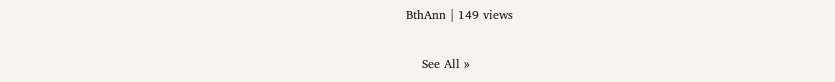BthAnn | 149 views

    See All »